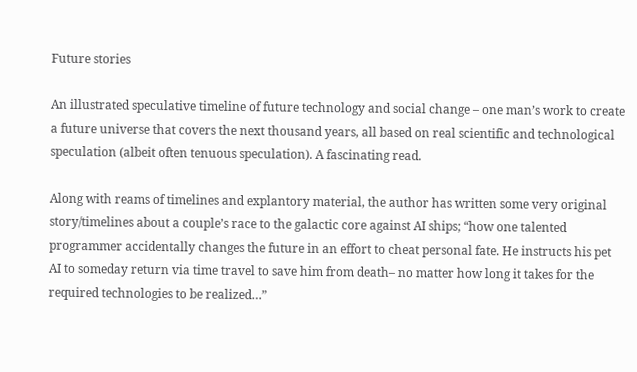Future stories

An illustrated speculative timeline of future technology and social change – one man’s work to create a future universe that covers the next thousand years, all based on real scientific and technological speculation (albeit often tenuous speculation). A fascinating read.

Along with reams of timelines and explantory material, the author has written some very original story/timelines about a couple’s race to the galactic core against AI ships; “how one talented programmer accidentally changes the future in an effort to cheat personal fate. He instructs his pet AI to someday return via time travel to save him from death– no matter how long it takes for the required technologies to be realized…”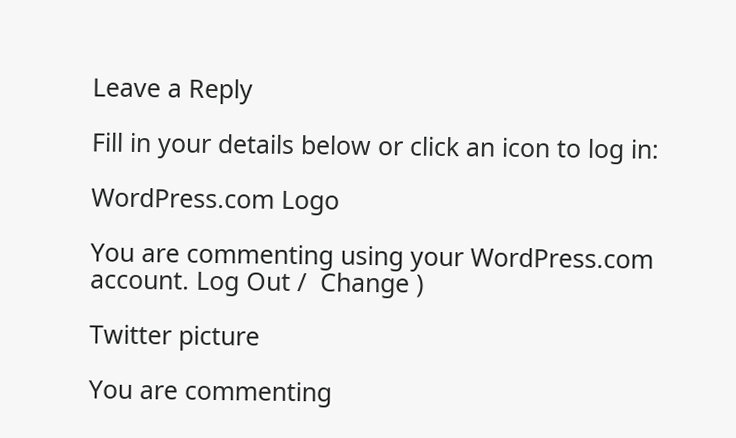Leave a Reply

Fill in your details below or click an icon to log in:

WordPress.com Logo

You are commenting using your WordPress.com account. Log Out /  Change )

Twitter picture

You are commenting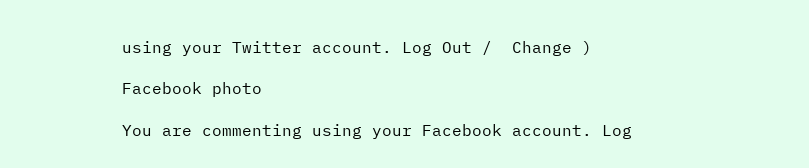using your Twitter account. Log Out /  Change )

Facebook photo

You are commenting using your Facebook account. Log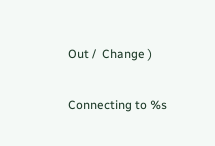Out /  Change )

Connecting to %s